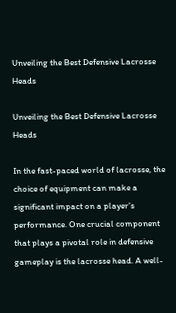Unveiling the Best Defensive Lacrosse Heads

Unveiling the Best Defensive Lacrosse Heads

In the fast-paced world of lacrosse, the choice of equipment can make a significant impact on a player’s performance. One crucial component that plays a pivotal role in defensive gameplay is the lacrosse head. A well-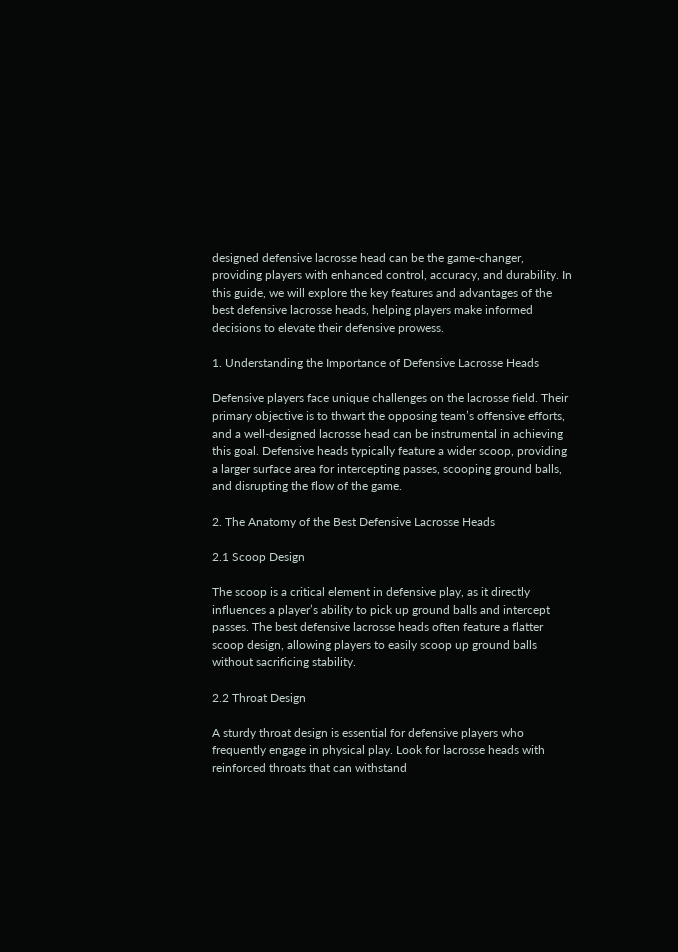designed defensive lacrosse head can be the game-changer, providing players with enhanced control, accuracy, and durability. In this guide, we will explore the key features and advantages of the best defensive lacrosse heads, helping players make informed decisions to elevate their defensive prowess.

1. Understanding the Importance of Defensive Lacrosse Heads

Defensive players face unique challenges on the lacrosse field. Their primary objective is to thwart the opposing team’s offensive efforts, and a well-designed lacrosse head can be instrumental in achieving this goal. Defensive heads typically feature a wider scoop, providing a larger surface area for intercepting passes, scooping ground balls, and disrupting the flow of the game.

2. The Anatomy of the Best Defensive Lacrosse Heads

2.1 Scoop Design

The scoop is a critical element in defensive play, as it directly influences a player’s ability to pick up ground balls and intercept passes. The best defensive lacrosse heads often feature a flatter scoop design, allowing players to easily scoop up ground balls without sacrificing stability.

2.2 Throat Design

A sturdy throat design is essential for defensive players who frequently engage in physical play. Look for lacrosse heads with reinforced throats that can withstand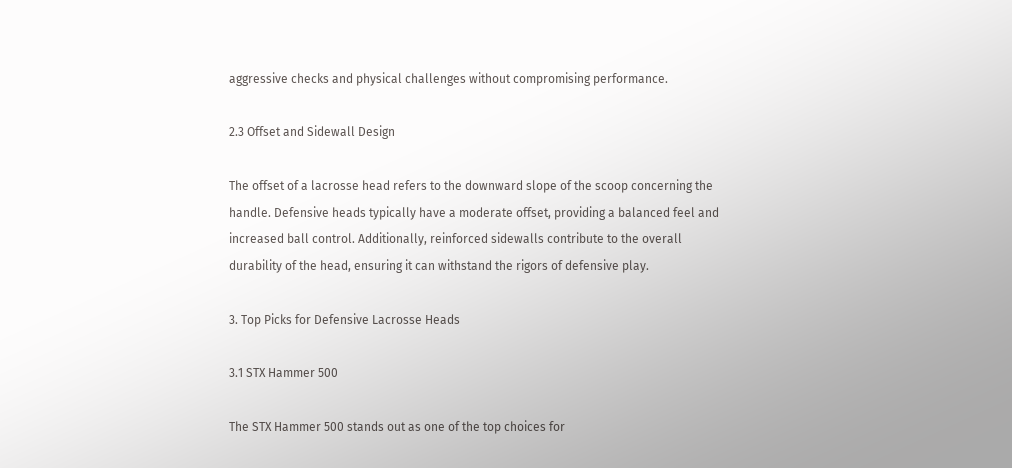aggressive checks and physical challenges without compromising performance.

2.3 Offset and Sidewall Design

The offset of a lacrosse head refers to the downward slope of the scoop concerning the handle. Defensive heads typically have a moderate offset, providing a balanced feel and increased ball control. Additionally, reinforced sidewalls contribute to the overall durability of the head, ensuring it can withstand the rigors of defensive play.

3. Top Picks for Defensive Lacrosse Heads

3.1 STX Hammer 500

The STX Hammer 500 stands out as one of the top choices for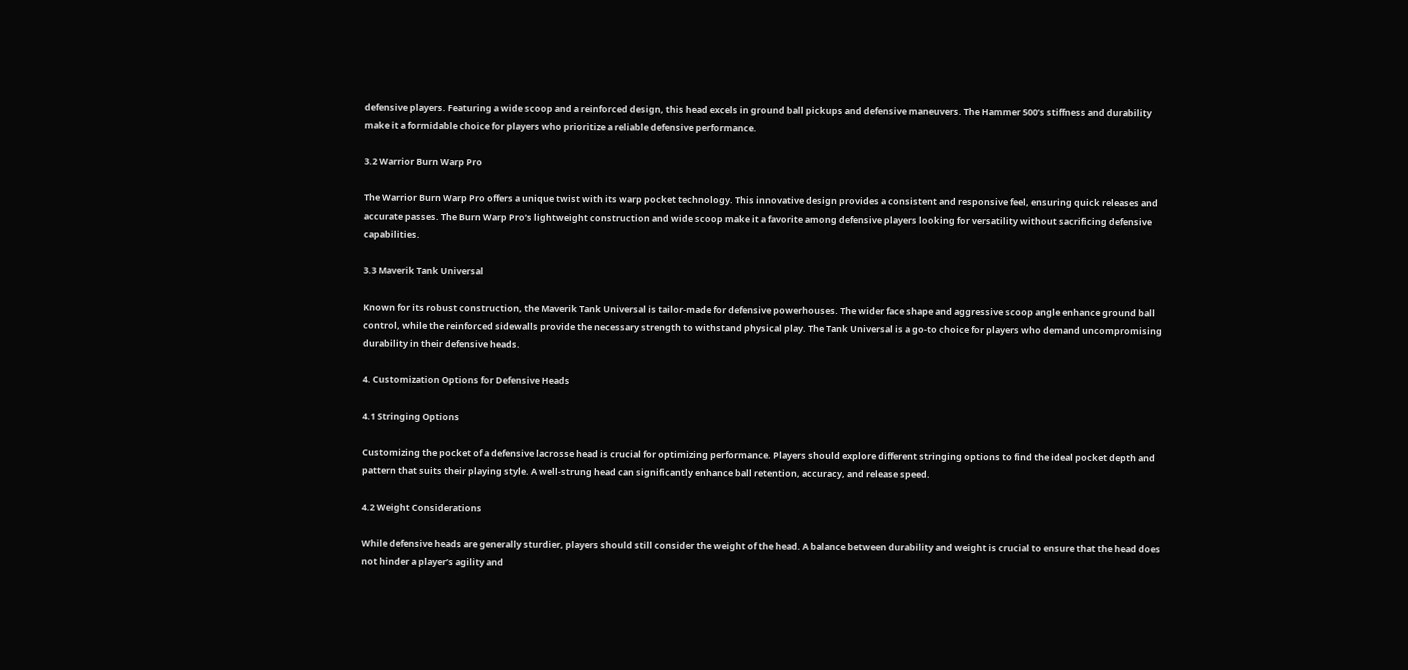defensive players. Featuring a wide scoop and a reinforced design, this head excels in ground ball pickups and defensive maneuvers. The Hammer 500’s stiffness and durability make it a formidable choice for players who prioritize a reliable defensive performance.

3.2 Warrior Burn Warp Pro

The Warrior Burn Warp Pro offers a unique twist with its warp pocket technology. This innovative design provides a consistent and responsive feel, ensuring quick releases and accurate passes. The Burn Warp Pro’s lightweight construction and wide scoop make it a favorite among defensive players looking for versatility without sacrificing defensive capabilities.

3.3 Maverik Tank Universal

Known for its robust construction, the Maverik Tank Universal is tailor-made for defensive powerhouses. The wider face shape and aggressive scoop angle enhance ground ball control, while the reinforced sidewalls provide the necessary strength to withstand physical play. The Tank Universal is a go-to choice for players who demand uncompromising durability in their defensive heads.

4. Customization Options for Defensive Heads

4.1 Stringing Options

Customizing the pocket of a defensive lacrosse head is crucial for optimizing performance. Players should explore different stringing options to find the ideal pocket depth and pattern that suits their playing style. A well-strung head can significantly enhance ball retention, accuracy, and release speed.

4.2 Weight Considerations

While defensive heads are generally sturdier, players should still consider the weight of the head. A balance between durability and weight is crucial to ensure that the head does not hinder a player’s agility and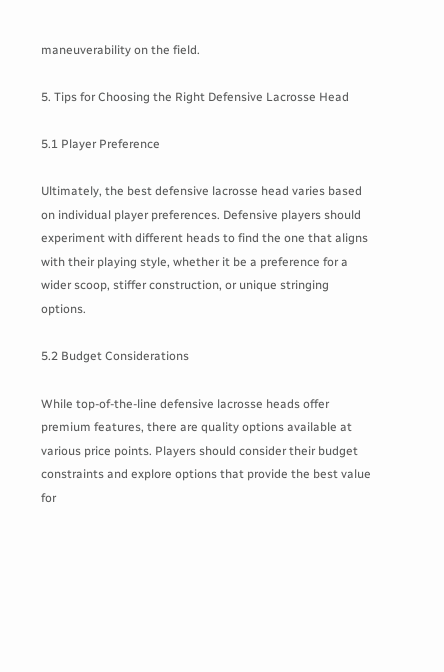maneuverability on the field.

5. Tips for Choosing the Right Defensive Lacrosse Head

5.1 Player Preference

Ultimately, the best defensive lacrosse head varies based on individual player preferences. Defensive players should experiment with different heads to find the one that aligns with their playing style, whether it be a preference for a wider scoop, stiffer construction, or unique stringing options.

5.2 Budget Considerations

While top-of-the-line defensive lacrosse heads offer premium features, there are quality options available at various price points. Players should consider their budget constraints and explore options that provide the best value for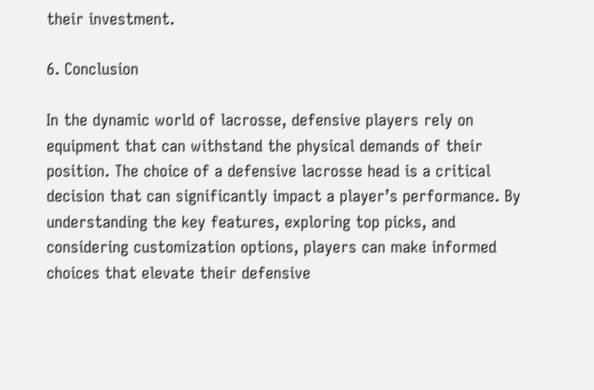their investment.

6. Conclusion

In the dynamic world of lacrosse, defensive players rely on equipment that can withstand the physical demands of their position. The choice of a defensive lacrosse head is a critical decision that can significantly impact a player’s performance. By understanding the key features, exploring top picks, and considering customization options, players can make informed choices that elevate their defensive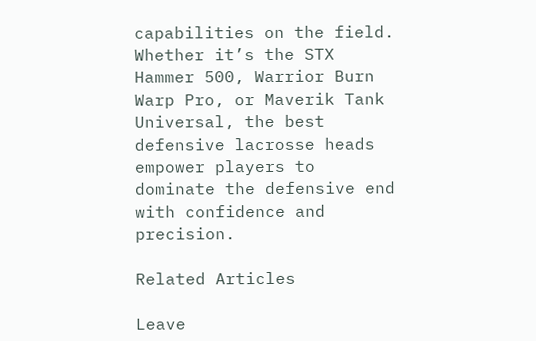capabilities on the field. Whether it’s the STX Hammer 500, Warrior Burn Warp Pro, or Maverik Tank Universal, the best defensive lacrosse heads empower players to dominate the defensive end with confidence and precision.

Related Articles

Leave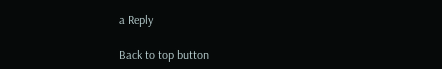a Reply

Back to top button